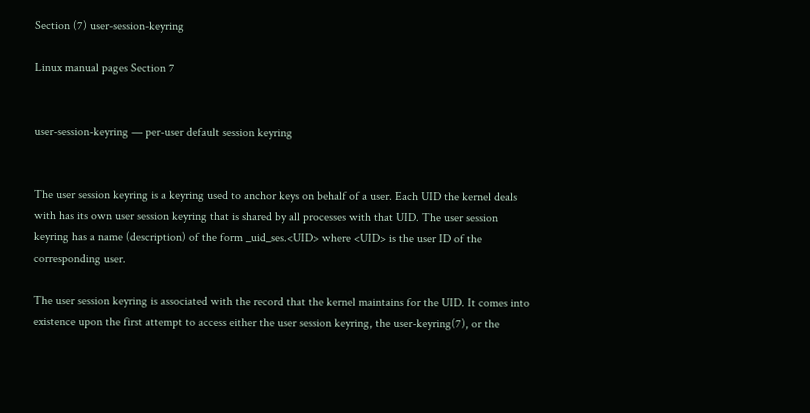Section (7) user-session-keyring

Linux manual pages Section 7


user-session-keyring — per-user default session keyring


The user session keyring is a keyring used to anchor keys on behalf of a user. Each UID the kernel deals with has its own user session keyring that is shared by all processes with that UID. The user session keyring has a name (description) of the form _uid_ses.<UID> where <UID> is the user ID of the corresponding user.

The user session keyring is associated with the record that the kernel maintains for the UID. It comes into existence upon the first attempt to access either the user session keyring, the user-keyring(7), or the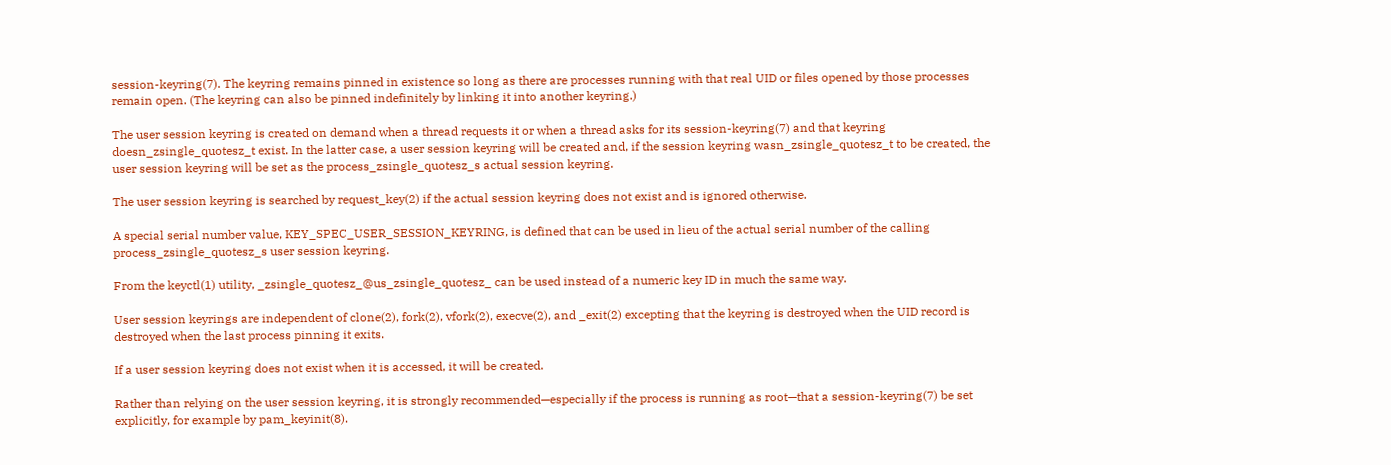session-keyring(7). The keyring remains pinned in existence so long as there are processes running with that real UID or files opened by those processes remain open. (The keyring can also be pinned indefinitely by linking it into another keyring.)

The user session keyring is created on demand when a thread requests it or when a thread asks for its session-keyring(7) and that keyring doesn_zsingle_quotesz_t exist. In the latter case, a user session keyring will be created and, if the session keyring wasn_zsingle_quotesz_t to be created, the user session keyring will be set as the process_zsingle_quotesz_s actual session keyring.

The user session keyring is searched by request_key(2) if the actual session keyring does not exist and is ignored otherwise.

A special serial number value, KEY_SPEC_USER_SESSION_KEYRING, is defined that can be used in lieu of the actual serial number of the calling process_zsingle_quotesz_s user session keyring.

From the keyctl(1) utility, _zsingle_quotesz_@us_zsingle_quotesz_ can be used instead of a numeric key ID in much the same way.

User session keyrings are independent of clone(2), fork(2), vfork(2), execve(2), and _exit(2) excepting that the keyring is destroyed when the UID record is destroyed when the last process pinning it exits.

If a user session keyring does not exist when it is accessed, it will be created.

Rather than relying on the user session keyring, it is strongly recommended—especially if the process is running as root—that a session-keyring(7) be set explicitly, for example by pam_keyinit(8).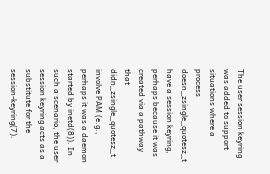The user session keyring was added to support situations where a process doesn_zsingle_quotesz_t have a session keyring, perhaps because it was created via a pathway that didn_zsingle_quotesz_t involve PAM (e.g., perhaps it was a daemon started by inetd(8)). In such a scenario, the user session keyring acts as a substitute for the session-keyring(7).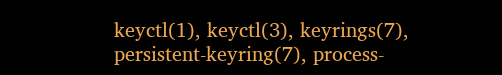keyctl(1), keyctl(3), keyrings(7), persistent-keyring(7), process-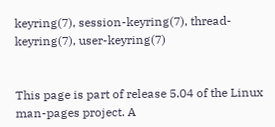keyring(7), session-keyring(7), thread-keyring(7), user-keyring(7)


This page is part of release 5.04 of the Linux man-pages project. A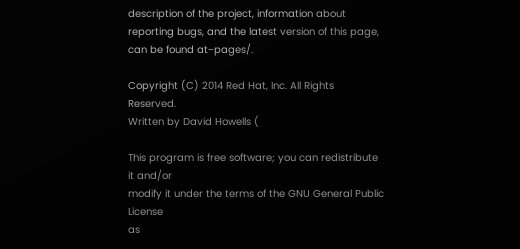description of the project, information about reporting bugs, and the latest version of this page, can be found at−pages/.

Copyright (C) 2014 Red Hat, Inc. All Rights Reserved.
Written by David Howells (

This program is free software; you can redistribute it and/or
modify it under the terms of the GNU General Public License
as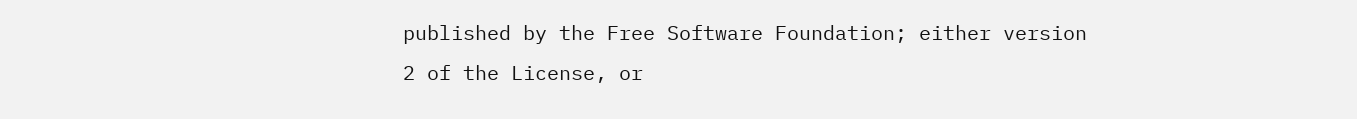published by the Free Software Foundation; either version
2 of the License, or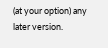(at your option) any later version.